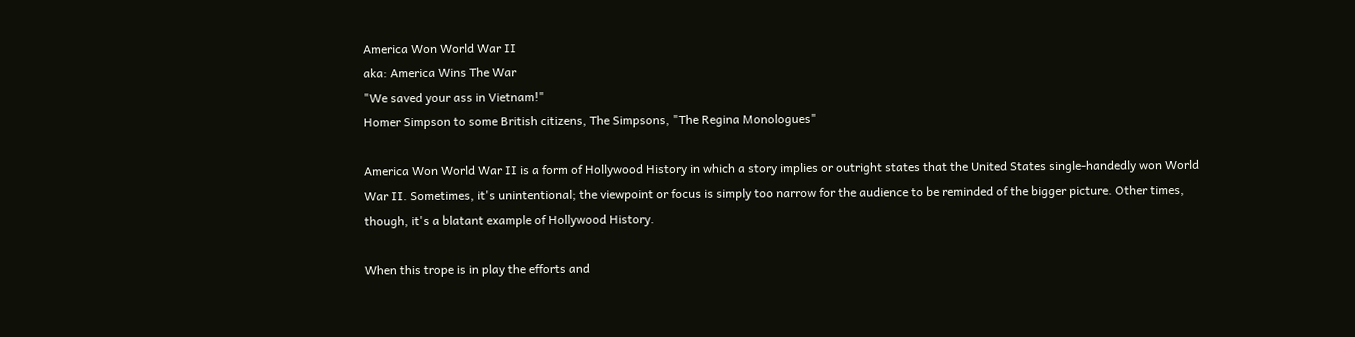America Won World War II
aka: America Wins The War
"We saved your ass in Vietnam!"
Homer Simpson to some British citizens, The Simpsons, "The Regina Monologues"

America Won World War II is a form of Hollywood History in which a story implies or outright states that the United States single-handedly won World War II. Sometimes, it's unintentional; the viewpoint or focus is simply too narrow for the audience to be reminded of the bigger picture. Other times, though, it's a blatant example of Hollywood History.

When this trope is in play the efforts and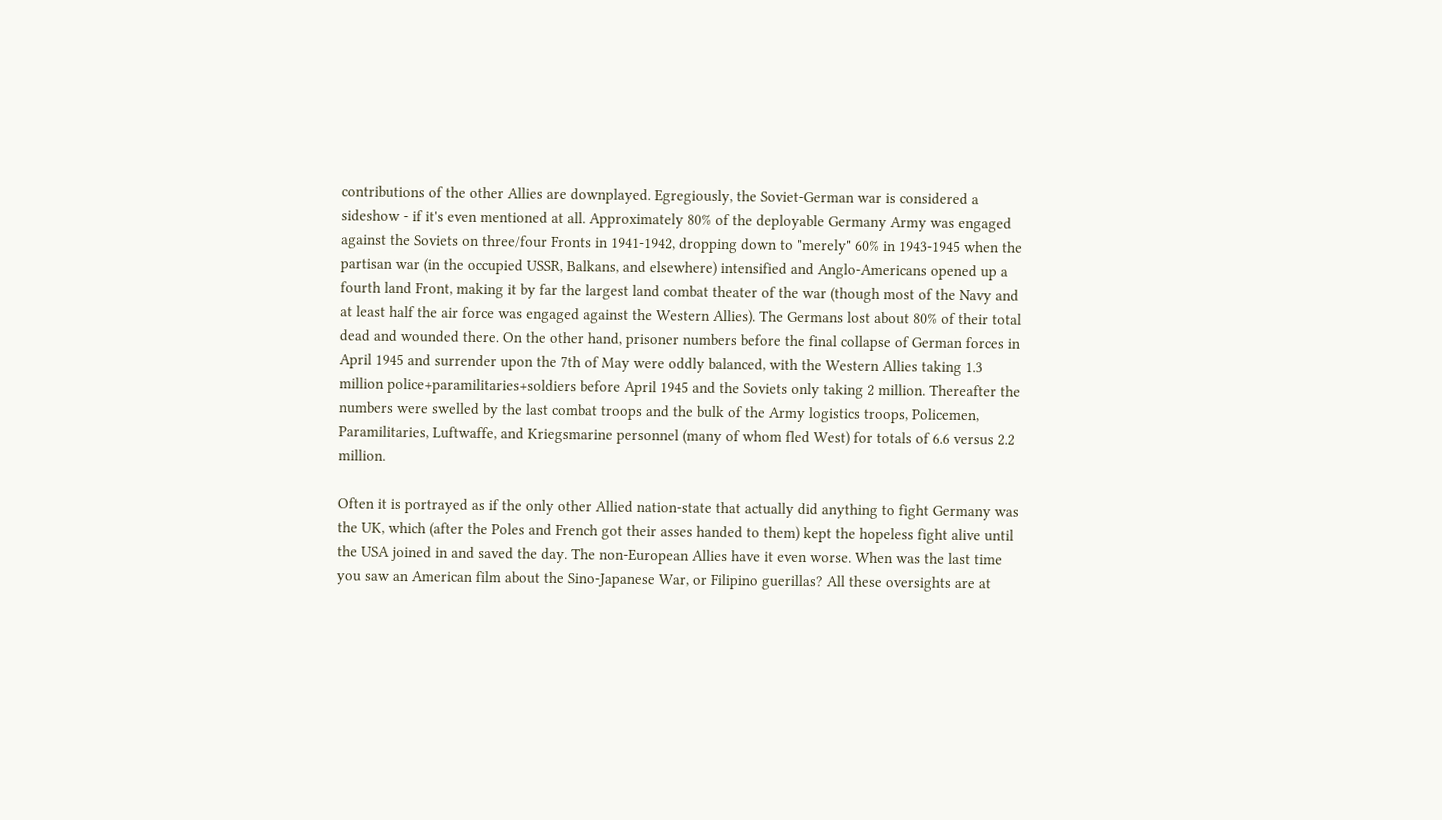contributions of the other Allies are downplayed. Egregiously, the Soviet-German war is considered a sideshow - if it's even mentioned at all. Approximately 80% of the deployable Germany Army was engaged against the Soviets on three/four Fronts in 1941-1942, dropping down to "merely" 60% in 1943-1945 when the partisan war (in the occupied USSR, Balkans, and elsewhere) intensified and Anglo-Americans opened up a fourth land Front, making it by far the largest land combat theater of the war (though most of the Navy and at least half the air force was engaged against the Western Allies). The Germans lost about 80% of their total dead and wounded there. On the other hand, prisoner numbers before the final collapse of German forces in April 1945 and surrender upon the 7th of May were oddly balanced, with the Western Allies taking 1.3 million police+paramilitaries+soldiers before April 1945 and the Soviets only taking 2 million. Thereafter the numbers were swelled by the last combat troops and the bulk of the Army logistics troops, Policemen, Paramilitaries, Luftwaffe, and Kriegsmarine personnel (many of whom fled West) for totals of 6.6 versus 2.2 million.

Often it is portrayed as if the only other Allied nation-state that actually did anything to fight Germany was the UK, which (after the Poles and French got their asses handed to them) kept the hopeless fight alive until the USA joined in and saved the day. The non-European Allies have it even worse. When was the last time you saw an American film about the Sino-Japanese War, or Filipino guerillas? All these oversights are at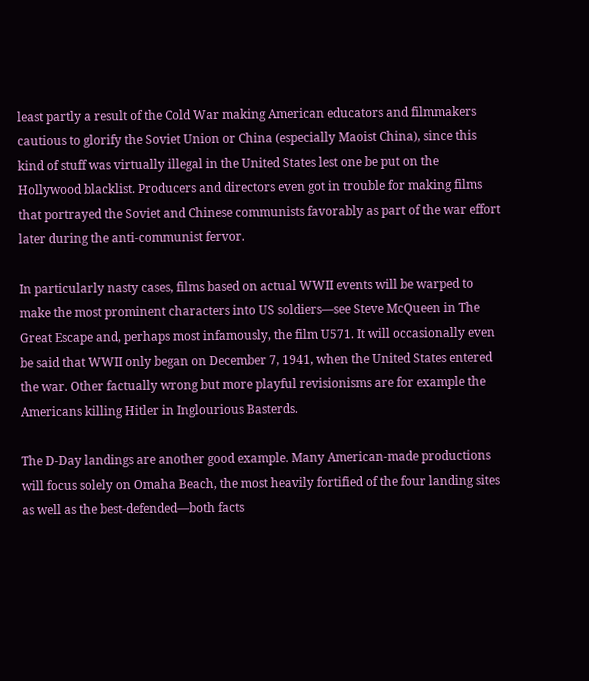least partly a result of the Cold War making American educators and filmmakers cautious to glorify the Soviet Union or China (especially Maoist China), since this kind of stuff was virtually illegal in the United States lest one be put on the Hollywood blacklist. Producers and directors even got in trouble for making films that portrayed the Soviet and Chinese communists favorably as part of the war effort later during the anti-communist fervor.

In particularly nasty cases, films based on actual WWII events will be warped to make the most prominent characters into US soldiers—see Steve McQueen in The Great Escape and, perhaps most infamously, the film U571. It will occasionally even be said that WWII only began on December 7, 1941, when the United States entered the war. Other factually wrong but more playful revisionisms are for example the Americans killing Hitler in Inglourious Basterds.

The D-Day landings are another good example. Many American-made productions will focus solely on Omaha Beach, the most heavily fortified of the four landing sites as well as the best-defended—both facts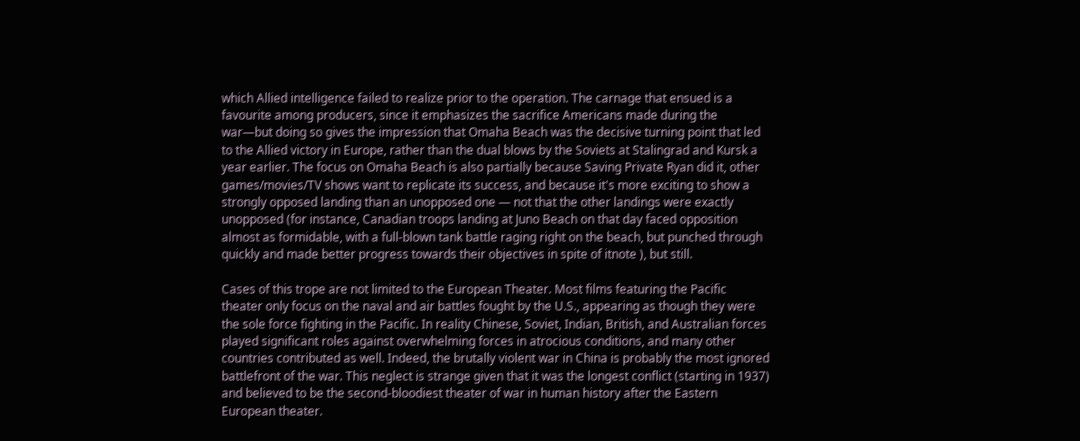which Allied intelligence failed to realize prior to the operation. The carnage that ensued is a favourite among producers, since it emphasizes the sacrifice Americans made during the war—but doing so gives the impression that Omaha Beach was the decisive turning point that led to the Allied victory in Europe, rather than the dual blows by the Soviets at Stalingrad and Kursk a year earlier. The focus on Omaha Beach is also partially because Saving Private Ryan did it, other games/movies/TV shows want to replicate its success, and because it's more exciting to show a strongly opposed landing than an unopposed one — not that the other landings were exactly unopposed (for instance, Canadian troops landing at Juno Beach on that day faced opposition almost as formidable, with a full-blown tank battle raging right on the beach, but punched through quickly and made better progress towards their objectives in spite of itnote ), but still.

Cases of this trope are not limited to the European Theater. Most films featuring the Pacific theater only focus on the naval and air battles fought by the U.S., appearing as though they were the sole force fighting in the Pacific. In reality Chinese, Soviet, Indian, British, and Australian forces played significant roles against overwhelming forces in atrocious conditions, and many other countries contributed as well. Indeed, the brutally violent war in China is probably the most ignored battlefront of the war. This neglect is strange given that it was the longest conflict (starting in 1937) and believed to be the second-bloodiest theater of war in human history after the Eastern European theater.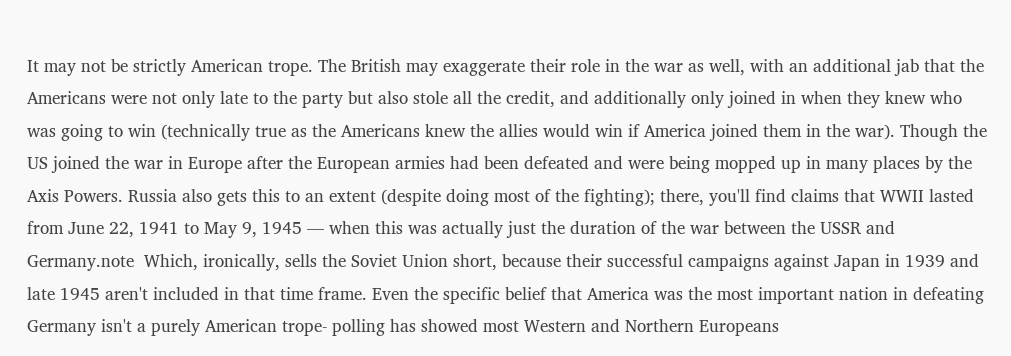It may not be strictly American trope. The British may exaggerate their role in the war as well, with an additional jab that the Americans were not only late to the party but also stole all the credit, and additionally only joined in when they knew who was going to win (technically true as the Americans knew the allies would win if America joined them in the war). Though the US joined the war in Europe after the European armies had been defeated and were being mopped up in many places by the Axis Powers. Russia also gets this to an extent (despite doing most of the fighting); there, you'll find claims that WWII lasted from June 22, 1941 to May 9, 1945 — when this was actually just the duration of the war between the USSR and Germany.note  Which, ironically, sells the Soviet Union short, because their successful campaigns against Japan in 1939 and late 1945 aren't included in that time frame. Even the specific belief that America was the most important nation in defeating Germany isn't a purely American trope- polling has showed most Western and Northern Europeans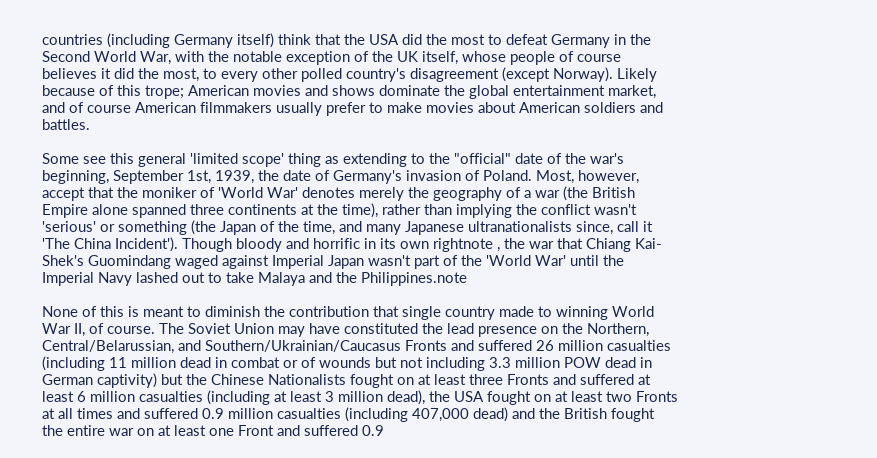countries (including Germany itself) think that the USA did the most to defeat Germany in the Second World War, with the notable exception of the UK itself, whose people of course believes it did the most, to every other polled country's disagreement (except Norway). Likely because of this trope; American movies and shows dominate the global entertainment market, and of course American filmmakers usually prefer to make movies about American soldiers and battles.

Some see this general 'limited scope' thing as extending to the "official" date of the war's beginning, September 1st, 1939, the date of Germany's invasion of Poland. Most, however, accept that the moniker of 'World War' denotes merely the geography of a war (the British Empire alone spanned three continents at the time), rather than implying the conflict wasn't 'serious' or something (the Japan of the time, and many Japanese ultranationalists since, call it 'The China Incident'). Though bloody and horrific in its own rightnote , the war that Chiang Kai-Shek's Guomindang waged against Imperial Japan wasn't part of the 'World War' until the Imperial Navy lashed out to take Malaya and the Philippines.note

None of this is meant to diminish the contribution that single country made to winning World War II, of course. The Soviet Union may have constituted the lead presence on the Northern, Central/Belarussian, and Southern/Ukrainian/Caucasus Fronts and suffered 26 million casualties (including 11 million dead in combat or of wounds but not including 3.3 million POW dead in German captivity) but the Chinese Nationalists fought on at least three Fronts and suffered at least 6 million casualties (including at least 3 million dead), the USA fought on at least two Fronts at all times and suffered 0.9 million casualties (including 407,000 dead) and the British fought the entire war on at least one Front and suffered 0.9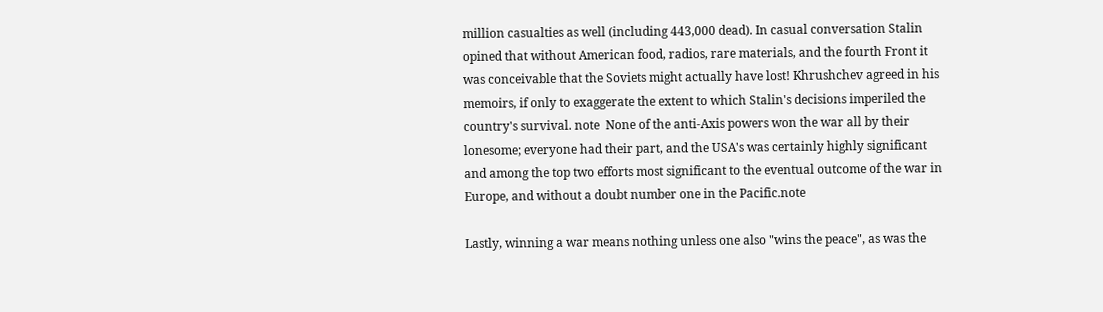million casualties as well (including 443,000 dead). In casual conversation Stalin opined that without American food, radios, rare materials, and the fourth Front it was conceivable that the Soviets might actually have lost! Khrushchev agreed in his memoirs, if only to exaggerate the extent to which Stalin's decisions imperiled the country's survival. note  None of the anti-Axis powers won the war all by their lonesome; everyone had their part, and the USA's was certainly highly significant and among the top two efforts most significant to the eventual outcome of the war in Europe, and without a doubt number one in the Pacific.note

Lastly, winning a war means nothing unless one also "wins the peace", as was the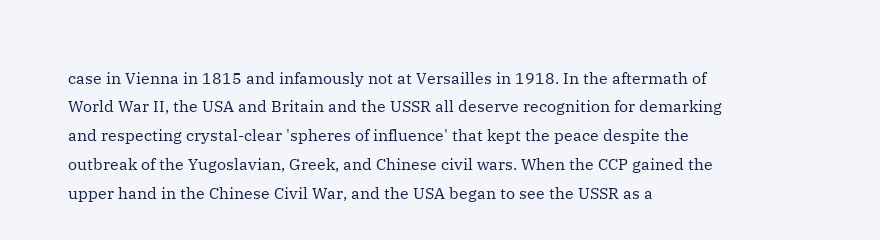case in Vienna in 1815 and infamously not at Versailles in 1918. In the aftermath of World War II, the USA and Britain and the USSR all deserve recognition for demarking and respecting crystal-clear 'spheres of influence' that kept the peace despite the outbreak of the Yugoslavian, Greek, and Chinese civil wars. When the CCP gained the upper hand in the Chinese Civil War, and the USA began to see the USSR as a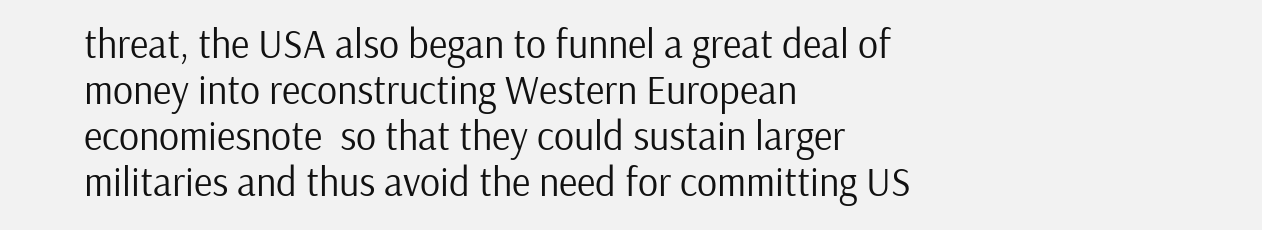threat, the USA also began to funnel a great deal of money into reconstructing Western European economiesnote  so that they could sustain larger militaries and thus avoid the need for committing US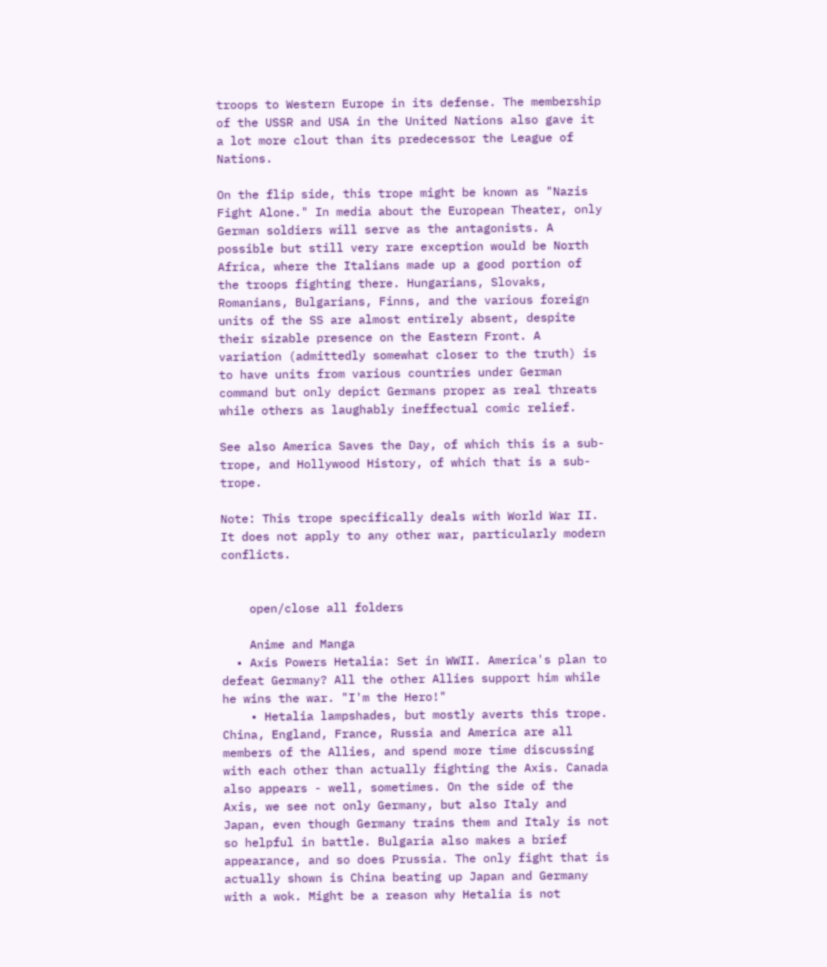troops to Western Europe in its defense. The membership of the USSR and USA in the United Nations also gave it a lot more clout than its predecessor the League of Nations.

On the flip side, this trope might be known as "Nazis Fight Alone." In media about the European Theater, only German soldiers will serve as the antagonists. A possible but still very rare exception would be North Africa, where the Italians made up a good portion of the troops fighting there. Hungarians, Slovaks, Romanians, Bulgarians, Finns, and the various foreign units of the SS are almost entirely absent, despite their sizable presence on the Eastern Front. A variation (admittedly somewhat closer to the truth) is to have units from various countries under German command but only depict Germans proper as real threats while others as laughably ineffectual comic relief.

See also America Saves the Day, of which this is a sub-trope, and Hollywood History, of which that is a sub-trope.

Note: This trope specifically deals with World War II. It does not apply to any other war, particularly modern conflicts.


    open/close all folders

    Anime and Manga
  • Axis Powers Hetalia: Set in WWII. America's plan to defeat Germany? All the other Allies support him while he wins the war. "I'm the Hero!"
    • Hetalia lampshades, but mostly averts this trope. China, England, France, Russia and America are all members of the Allies, and spend more time discussing with each other than actually fighting the Axis. Canada also appears - well, sometimes. On the side of the Axis, we see not only Germany, but also Italy and Japan, even though Germany trains them and Italy is not so helpful in battle. Bulgaria also makes a brief appearance, and so does Prussia. The only fight that is actually shown is China beating up Japan and Germany with a wok. Might be a reason why Hetalia is not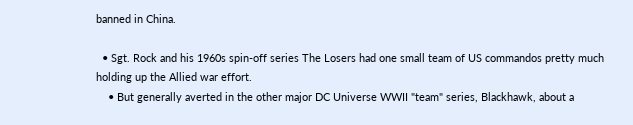banned in China.

  • Sgt. Rock and his 1960s spin-off series The Losers had one small team of US commandos pretty much holding up the Allied war effort.
    • But generally averted in the other major DC Universe WWII "team" series, Blackhawk, about a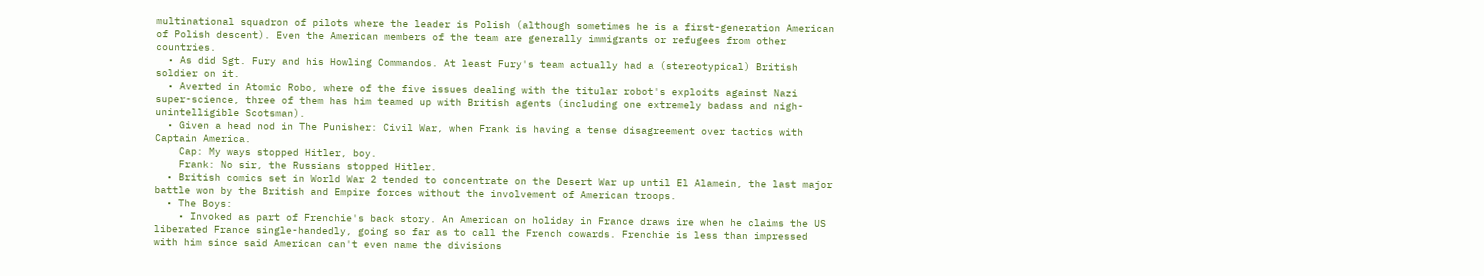multinational squadron of pilots where the leader is Polish (although sometimes he is a first-generation American of Polish descent). Even the American members of the team are generally immigrants or refugees from other countries.
  • As did Sgt. Fury and his Howling Commandos. At least Fury's team actually had a (stereotypical) British soldier on it.
  • Averted in Atomic Robo, where of the five issues dealing with the titular robot's exploits against Nazi super-science, three of them has him teamed up with British agents (including one extremely badass and nigh-unintelligible Scotsman).
  • Given a head nod in The Punisher: Civil War, when Frank is having a tense disagreement over tactics with Captain America.
    Cap: My ways stopped Hitler, boy.
    Frank: No sir, the Russians stopped Hitler.
  • British comics set in World War 2 tended to concentrate on the Desert War up until El Alamein, the last major battle won by the British and Empire forces without the involvement of American troops.
  • The Boys:
    • Invoked as part of Frenchie's back story. An American on holiday in France draws ire when he claims the US liberated France single-handedly, going so far as to call the French cowards. Frenchie is less than impressed with him since said American can't even name the divisions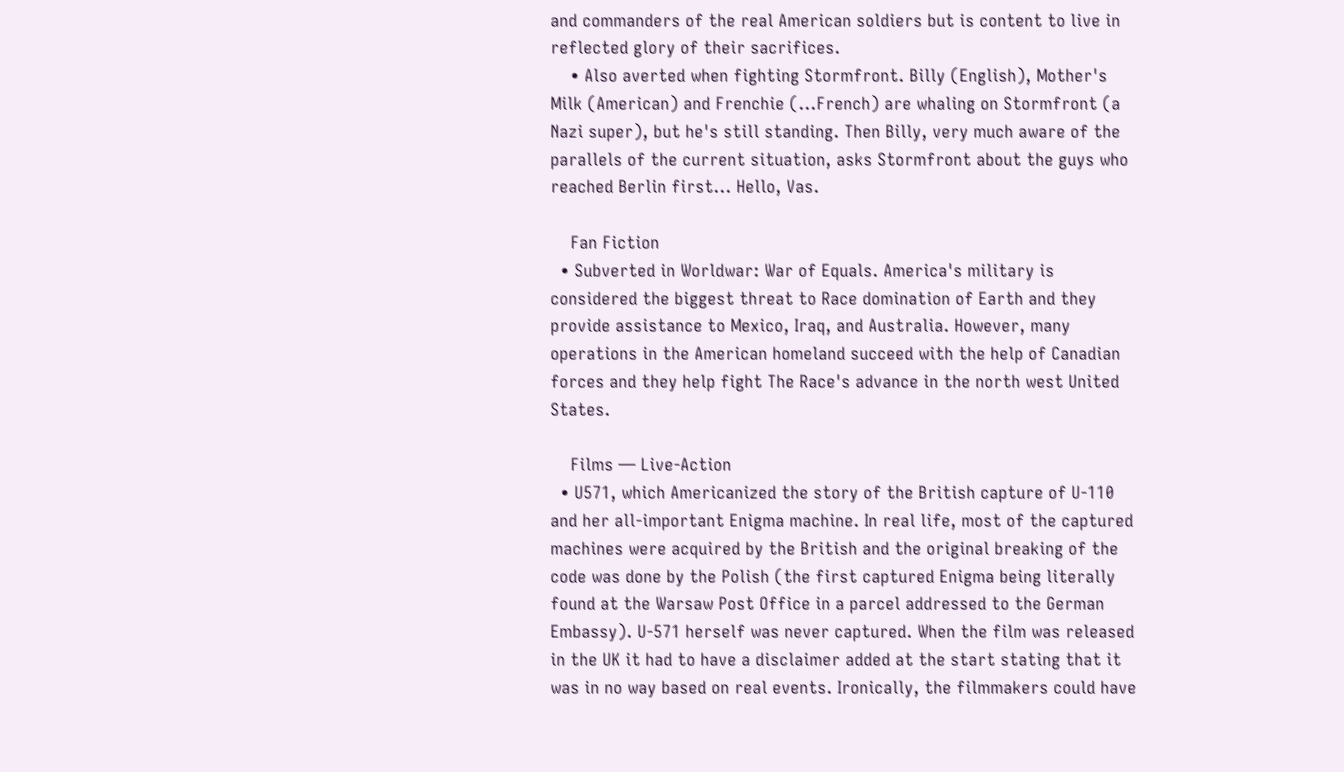and commanders of the real American soldiers but is content to live in reflected glory of their sacrifices.
    • Also averted when fighting Stormfront. Billy (English), Mother's Milk (American) and Frenchie (...French) are whaling on Stormfront (a Nazi super), but he's still standing. Then Billy, very much aware of the parallels of the current situation, asks Stormfront about the guys who reached Berlin first... Hello, Vas.

    Fan Fiction
  • Subverted in Worldwar: War of Equals. America's military is considered the biggest threat to Race domination of Earth and they provide assistance to Mexico, Iraq, and Australia. However, many operations in the American homeland succeed with the help of Canadian forces and they help fight The Race's advance in the north west United States.

    Films — Live-Action
  • U571, which Americanized the story of the British capture of U-110 and her all-important Enigma machine. In real life, most of the captured machines were acquired by the British and the original breaking of the code was done by the Polish (the first captured Enigma being literally found at the Warsaw Post Office in a parcel addressed to the German Embassy). U-571 herself was never captured. When the film was released in the UK it had to have a disclaimer added at the start stating that it was in no way based on real events. Ironically, the filmmakers could have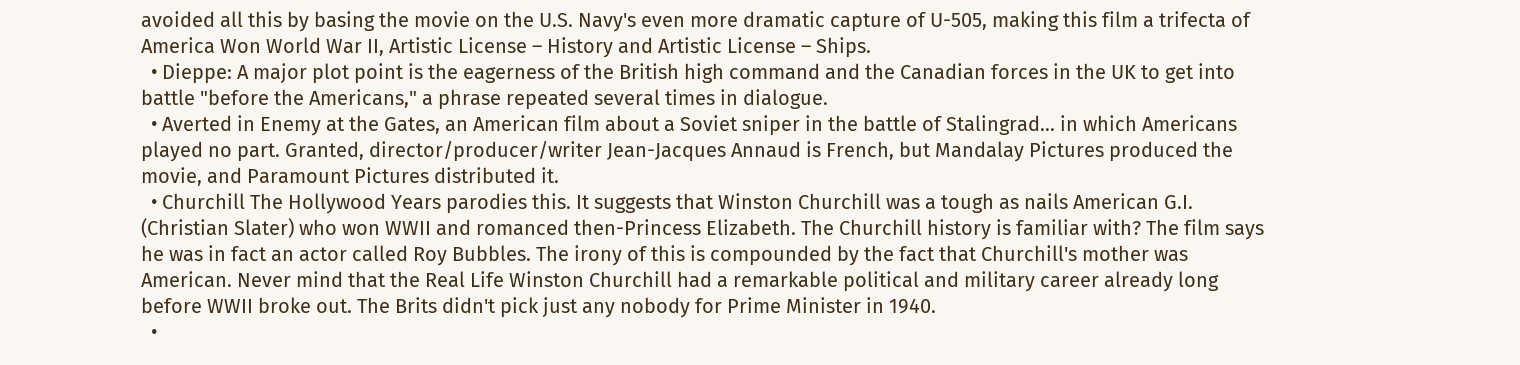avoided all this by basing the movie on the U.S. Navy's even more dramatic capture of U-505, making this film a trifecta of America Won World War II, Artistic License – History and Artistic License – Ships.
  • Dieppe: A major plot point is the eagerness of the British high command and the Canadian forces in the UK to get into battle "before the Americans," a phrase repeated several times in dialogue.
  • Averted in Enemy at the Gates, an American film about a Soviet sniper in the battle of Stalingrad... in which Americans played no part. Granted, director/producer/writer Jean-Jacques Annaud is French, but Mandalay Pictures produced the movie, and Paramount Pictures distributed it.
  • Churchill The Hollywood Years parodies this. It suggests that Winston Churchill was a tough as nails American G.I. (Christian Slater) who won WWII and romanced then-Princess Elizabeth. The Churchill history is familiar with? The film says he was in fact an actor called Roy Bubbles. The irony of this is compounded by the fact that Churchill's mother was American. Never mind that the Real Life Winston Churchill had a remarkable political and military career already long before WWII broke out. The Brits didn't pick just any nobody for Prime Minister in 1940.
  •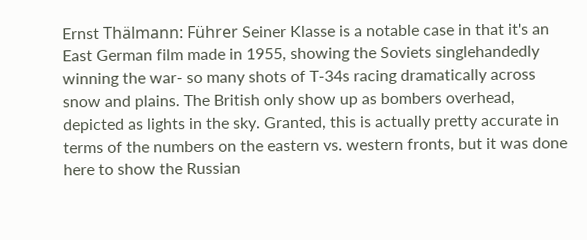Ernst Thälmann: Führer Seiner Klasse is a notable case in that it's an East German film made in 1955, showing the Soviets singlehandedly winning the war- so many shots of T-34s racing dramatically across snow and plains. The British only show up as bombers overhead, depicted as lights in the sky. Granted, this is actually pretty accurate in terms of the numbers on the eastern vs. western fronts, but it was done here to show the Russian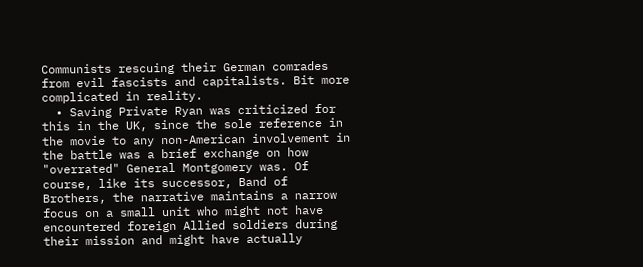Communists rescuing their German comrades from evil fascists and capitalists. Bit more complicated in reality.
  • Saving Private Ryan was criticized for this in the UK, since the sole reference in the movie to any non-American involvement in the battle was a brief exchange on how "overrated" General Montgomery was. Of course, like its successor, Band of Brothers, the narrative maintains a narrow focus on a small unit who might not have encountered foreign Allied soldiers during their mission and might have actually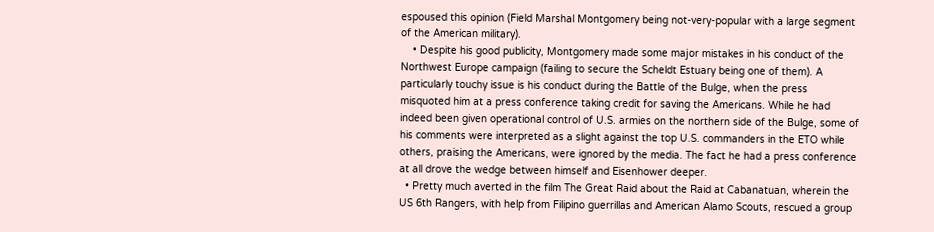espoused this opinion (Field Marshal Montgomery being not-very-popular with a large segment of the American military).
    • Despite his good publicity, Montgomery made some major mistakes in his conduct of the Northwest Europe campaign (failing to secure the Scheldt Estuary being one of them). A particularly touchy issue is his conduct during the Battle of the Bulge, when the press misquoted him at a press conference taking credit for saving the Americans. While he had indeed been given operational control of U.S. armies on the northern side of the Bulge, some of his comments were interpreted as a slight against the top U.S. commanders in the ETO while others, praising the Americans, were ignored by the media. The fact he had a press conference at all drove the wedge between himself and Eisenhower deeper.
  • Pretty much averted in the film The Great Raid about the Raid at Cabanatuan, wherein the US 6th Rangers, with help from Filipino guerrillas and American Alamo Scouts, rescued a group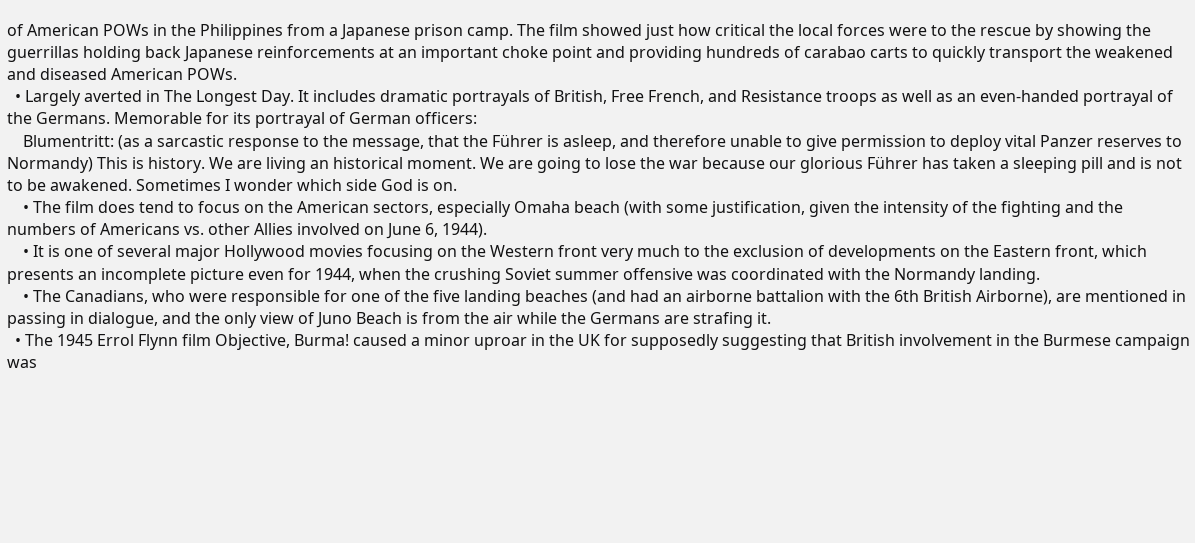of American POWs in the Philippines from a Japanese prison camp. The film showed just how critical the local forces were to the rescue by showing the guerrillas holding back Japanese reinforcements at an important choke point and providing hundreds of carabao carts to quickly transport the weakened and diseased American POWs.
  • Largely averted in The Longest Day. It includes dramatic portrayals of British, Free French, and Resistance troops as well as an even-handed portrayal of the Germans. Memorable for its portrayal of German officers:
    Blumentritt: (as a sarcastic response to the message, that the Führer is asleep, and therefore unable to give permission to deploy vital Panzer reserves to Normandy) This is history. We are living an historical moment. We are going to lose the war because our glorious Führer has taken a sleeping pill and is not to be awakened. Sometimes I wonder which side God is on.
    • The film does tend to focus on the American sectors, especially Omaha beach (with some justification, given the intensity of the fighting and the numbers of Americans vs. other Allies involved on June 6, 1944).
    • It is one of several major Hollywood movies focusing on the Western front very much to the exclusion of developments on the Eastern front, which presents an incomplete picture even for 1944, when the crushing Soviet summer offensive was coordinated with the Normandy landing.
    • The Canadians, who were responsible for one of the five landing beaches (and had an airborne battalion with the 6th British Airborne), are mentioned in passing in dialogue, and the only view of Juno Beach is from the air while the Germans are strafing it.
  • The 1945 Errol Flynn film Objective, Burma! caused a minor uproar in the UK for supposedly suggesting that British involvement in the Burmese campaign was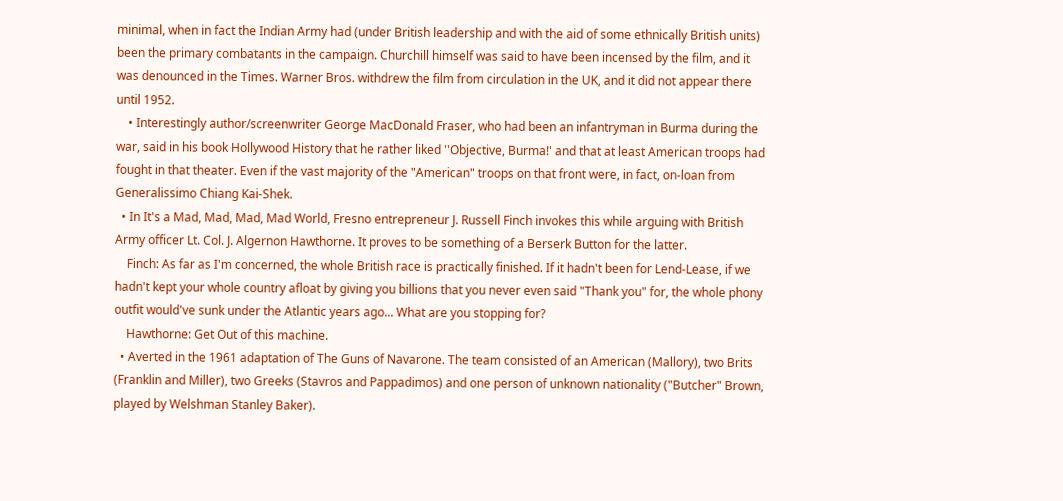minimal, when in fact the Indian Army had (under British leadership and with the aid of some ethnically British units) been the primary combatants in the campaign. Churchill himself was said to have been incensed by the film, and it was denounced in the Times. Warner Bros. withdrew the film from circulation in the UK, and it did not appear there until 1952.
    • Interestingly author/screenwriter George MacDonald Fraser, who had been an infantryman in Burma during the war, said in his book Hollywood History that he rather liked ''Objective, Burma!' and that at least American troops had fought in that theater. Even if the vast majority of the "American" troops on that front were, in fact, on-loan from Generalissimo Chiang Kai-Shek.
  • In It's a Mad, Mad, Mad, Mad World, Fresno entrepreneur J. Russell Finch invokes this while arguing with British Army officer Lt. Col. J. Algernon Hawthorne. It proves to be something of a Berserk Button for the latter.
    Finch: As far as I'm concerned, the whole British race is practically finished. If it hadn't been for Lend-Lease, if we hadn't kept your whole country afloat by giving you billions that you never even said "Thank you" for, the whole phony outfit would've sunk under the Atlantic years ago... What are you stopping for?
    Hawthorne: Get Out of this machine.
  • Averted in the 1961 adaptation of The Guns of Navarone. The team consisted of an American (Mallory), two Brits (Franklin and Miller), two Greeks (Stavros and Pappadimos) and one person of unknown nationality ("Butcher" Brown, played by Welshman Stanley Baker).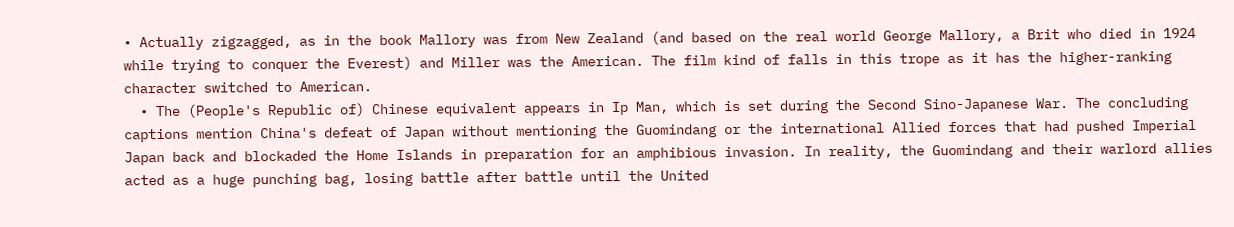• Actually zigzagged, as in the book Mallory was from New Zealand (and based on the real world George Mallory, a Brit who died in 1924 while trying to conquer the Everest) and Miller was the American. The film kind of falls in this trope as it has the higher-ranking character switched to American.
  • The (People's Republic of) Chinese equivalent appears in Ip Man, which is set during the Second Sino-Japanese War. The concluding captions mention China's defeat of Japan without mentioning the Guomindang or the international Allied forces that had pushed Imperial Japan back and blockaded the Home Islands in preparation for an amphibious invasion. In reality, the Guomindang and their warlord allies acted as a huge punching bag, losing battle after battle until the United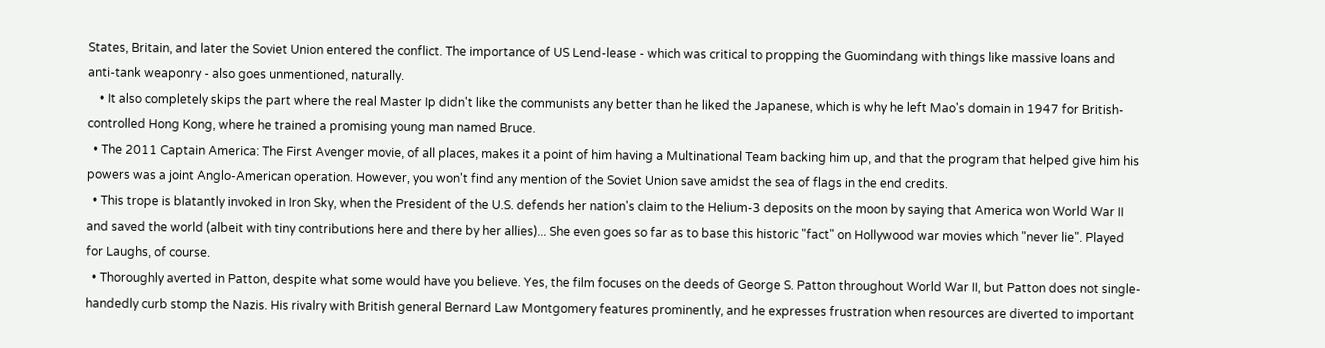States, Britain, and later the Soviet Union entered the conflict. The importance of US Lend-lease - which was critical to propping the Guomindang with things like massive loans and anti-tank weaponry - also goes unmentioned, naturally.
    • It also completely skips the part where the real Master Ip didn't like the communists any better than he liked the Japanese, which is why he left Mao's domain in 1947 for British-controlled Hong Kong, where he trained a promising young man named Bruce.
  • The 2011 Captain America: The First Avenger movie, of all places, makes it a point of him having a Multinational Team backing him up, and that the program that helped give him his powers was a joint Anglo-American operation. However, you won't find any mention of the Soviet Union save amidst the sea of flags in the end credits.
  • This trope is blatantly invoked in Iron Sky, when the President of the U.S. defends her nation's claim to the Helium-3 deposits on the moon by saying that America won World War II and saved the world (albeit with tiny contributions here and there by her allies)... She even goes so far as to base this historic "fact" on Hollywood war movies which "never lie". Played for Laughs, of course.
  • Thoroughly averted in Patton, despite what some would have you believe. Yes, the film focuses on the deeds of George S. Patton throughout World War II, but Patton does not single-handedly curb stomp the Nazis. His rivalry with British general Bernard Law Montgomery features prominently, and he expresses frustration when resources are diverted to important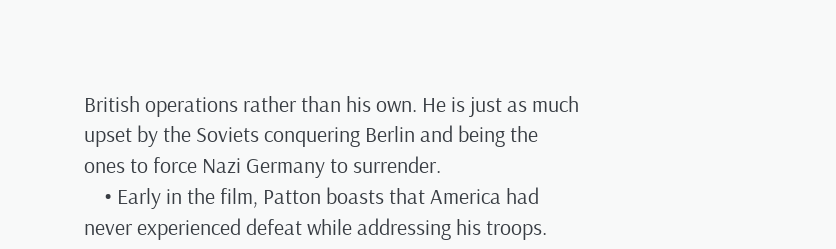British operations rather than his own. He is just as much upset by the Soviets conquering Berlin and being the ones to force Nazi Germany to surrender.
    • Early in the film, Patton boasts that America had never experienced defeat while addressing his troops.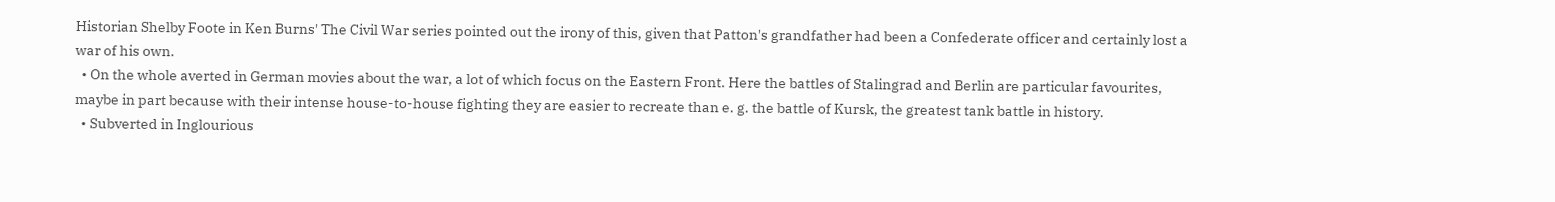Historian Shelby Foote in Ken Burns' The Civil War series pointed out the irony of this, given that Patton's grandfather had been a Confederate officer and certainly lost a war of his own.
  • On the whole averted in German movies about the war, a lot of which focus on the Eastern Front. Here the battles of Stalingrad and Berlin are particular favourites, maybe in part because with their intense house-to-house fighting they are easier to recreate than e. g. the battle of Kursk, the greatest tank battle in history.
  • Subverted in Inglourious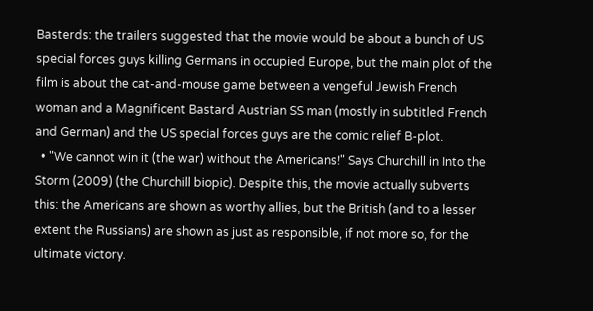Basterds: the trailers suggested that the movie would be about a bunch of US special forces guys killing Germans in occupied Europe, but the main plot of the film is about the cat-and-mouse game between a vengeful Jewish French woman and a Magnificent Bastard Austrian SS man (mostly in subtitled French and German) and the US special forces guys are the comic relief B-plot.
  • "We cannot win it (the war) without the Americans!" Says Churchill in Into the Storm (2009) (the Churchill biopic). Despite this, the movie actually subverts this: the Americans are shown as worthy allies, but the British (and to a lesser extent the Russians) are shown as just as responsible, if not more so, for the ultimate victory.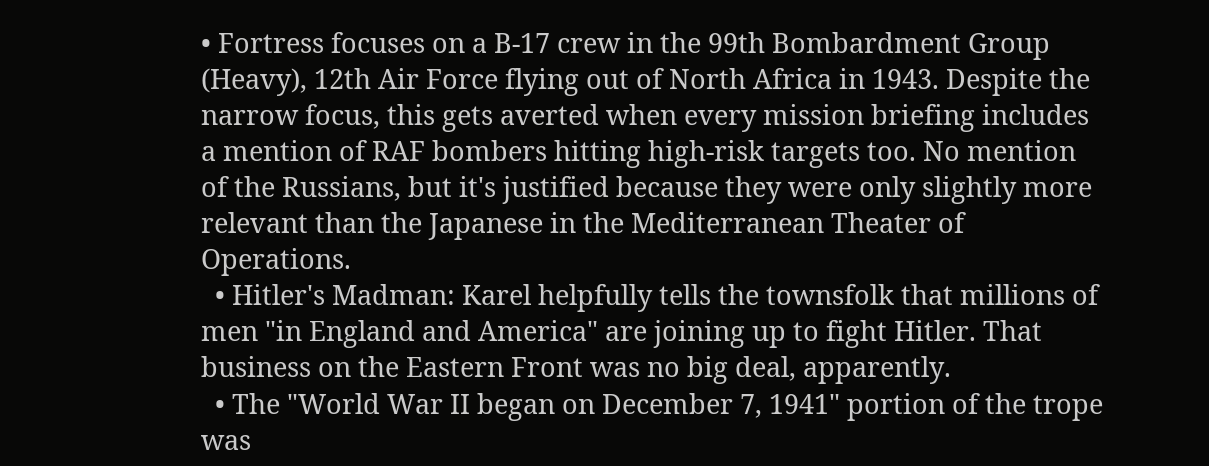• Fortress focuses on a B-17 crew in the 99th Bombardment Group (Heavy), 12th Air Force flying out of North Africa in 1943. Despite the narrow focus, this gets averted when every mission briefing includes a mention of RAF bombers hitting high-risk targets too. No mention of the Russians, but it's justified because they were only slightly more relevant than the Japanese in the Mediterranean Theater of Operations.
  • Hitler's Madman: Karel helpfully tells the townsfolk that millions of men "in England and America" are joining up to fight Hitler. That business on the Eastern Front was no big deal, apparently.
  • The "World War II began on December 7, 1941" portion of the trope was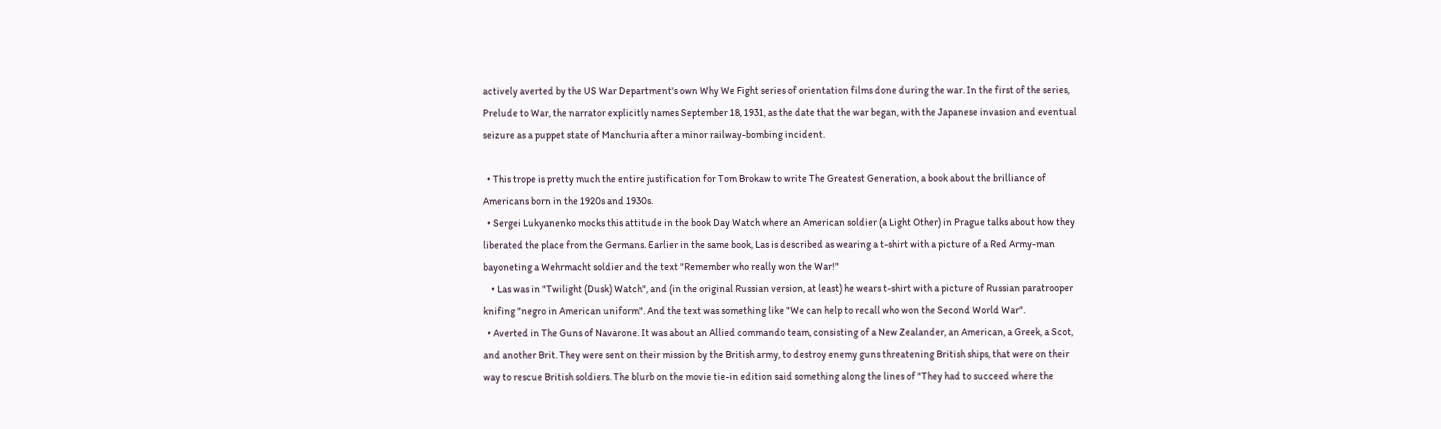actively averted by the US War Department's own Why We Fight series of orientation films done during the war. In the first of the series, Prelude to War, the narrator explicitly names September 18, 1931, as the date that the war began, with the Japanese invasion and eventual seizure as a puppet state of Manchuria after a minor railway-bombing incident.

  • This trope is pretty much the entire justification for Tom Brokaw to write The Greatest Generation, a book about the brilliance of Americans born in the 1920s and 1930s.
  • Sergei Lukyanenko mocks this attitude in the book Day Watch where an American soldier (a Light Other) in Prague talks about how they liberated the place from the Germans. Earlier in the same book, Las is described as wearing a t-shirt with a picture of a Red Army-man bayoneting a Wehrmacht soldier and the text "Remember who really won the War!"
    • Las was in "Twilight (Dusk) Watch", and (in the original Russian version, at least) he wears t-shirt with a picture of Russian paratrooper knifing "negro in American uniform". And the text was something like "We can help to recall who won the Second World War".
  • Averted in The Guns of Navarone. It was about an Allied commando team, consisting of a New Zealander, an American, a Greek, a Scot, and another Brit. They were sent on their mission by the British army, to destroy enemy guns threatening British ships, that were on their way to rescue British soldiers. The blurb on the movie tie-in edition said something along the lines of "They had to succeed where the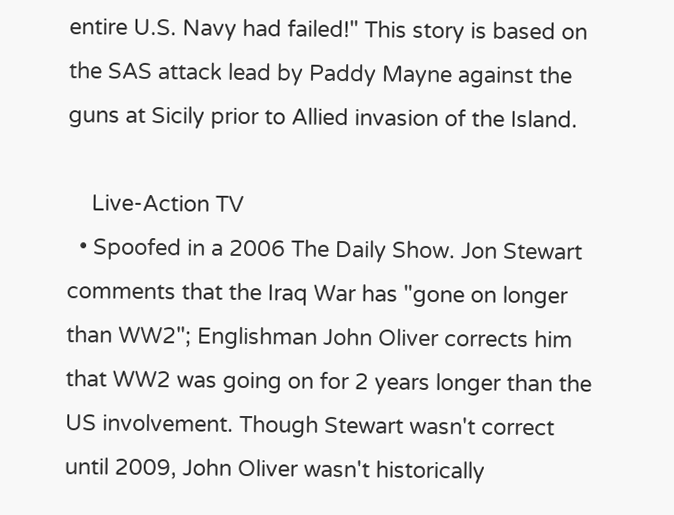entire U.S. Navy had failed!" This story is based on the SAS attack lead by Paddy Mayne against the guns at Sicily prior to Allied invasion of the Island.

    Live-Action TV
  • Spoofed in a 2006 The Daily Show. Jon Stewart comments that the Iraq War has "gone on longer than WW2"; Englishman John Oliver corrects him that WW2 was going on for 2 years longer than the US involvement. Though Stewart wasn't correct until 2009, John Oliver wasn't historically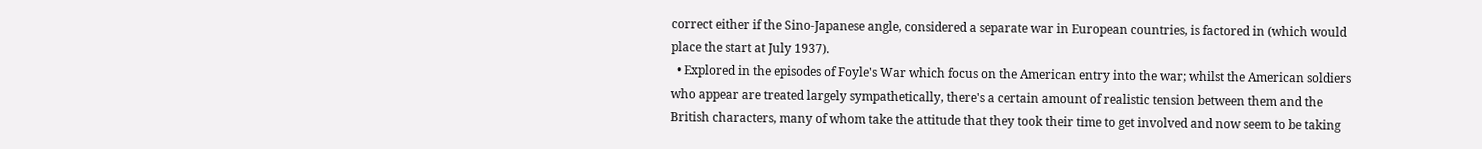correct either if the Sino-Japanese angle, considered a separate war in European countries, is factored in (which would place the start at July 1937).
  • Explored in the episodes of Foyle's War which focus on the American entry into the war; whilst the American soldiers who appear are treated largely sympathetically, there's a certain amount of realistic tension between them and the British characters, many of whom take the attitude that they took their time to get involved and now seem to be taking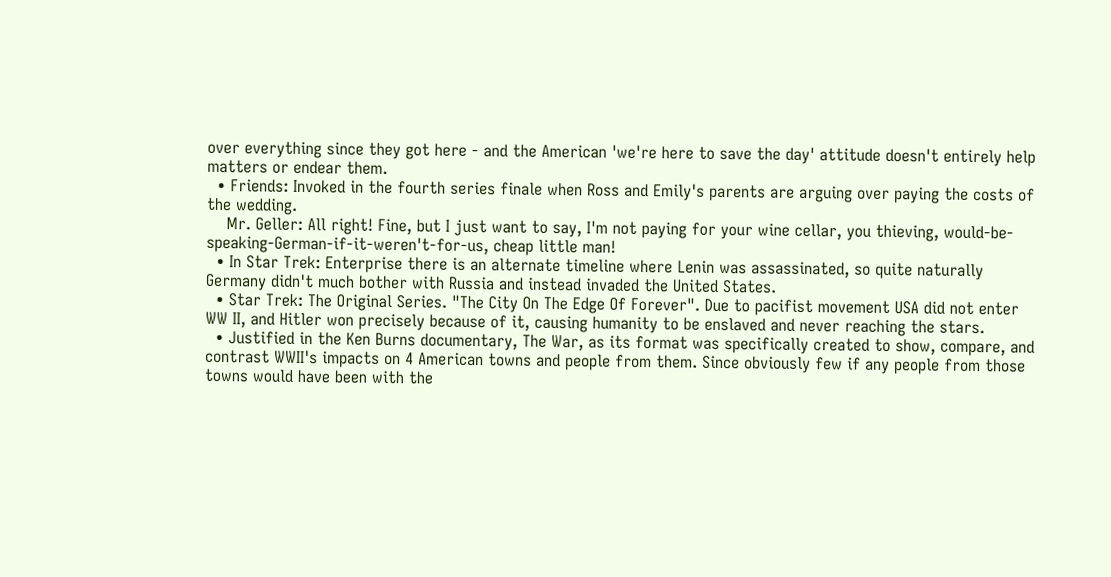over everything since they got here - and the American 'we're here to save the day' attitude doesn't entirely help matters or endear them.
  • Friends: Invoked in the fourth series finale when Ross and Emily's parents are arguing over paying the costs of the wedding.
    Mr. Geller: All right! Fine, but I just want to say, I'm not paying for your wine cellar, you thieving, would-be-speaking-German-if-it-weren't-for-us, cheap little man!
  • In Star Trek: Enterprise there is an alternate timeline where Lenin was assassinated, so quite naturally Germany didn't much bother with Russia and instead invaded the United States.
  • Star Trek: The Original Series. "The City On The Edge Of Forever". Due to pacifist movement USA did not enter WW II, and Hitler won precisely because of it, causing humanity to be enslaved and never reaching the stars.
  • Justified in the Ken Burns documentary, The War, as its format was specifically created to show, compare, and contrast WWII's impacts on 4 American towns and people from them. Since obviously few if any people from those towns would have been with the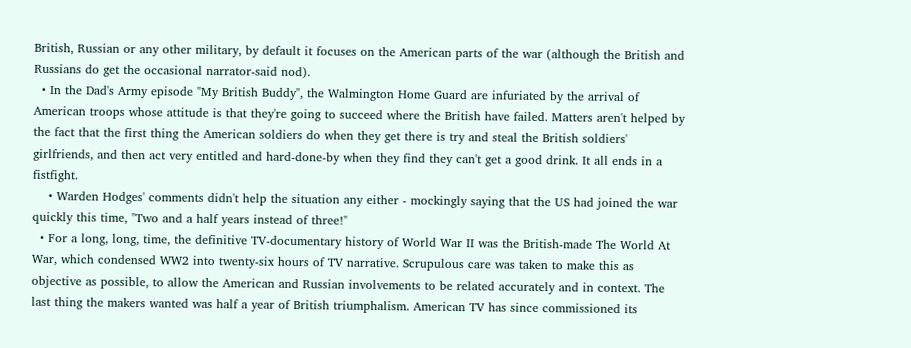British, Russian or any other military, by default it focuses on the American parts of the war (although the British and Russians do get the occasional narrator-said nod).
  • In the Dad's Army episode "My British Buddy", the Walmington Home Guard are infuriated by the arrival of American troops whose attitude is that they're going to succeed where the British have failed. Matters aren't helped by the fact that the first thing the American soldiers do when they get there is try and steal the British soldiers' girlfriends, and then act very entitled and hard-done-by when they find they can't get a good drink. It all ends in a fistfight.
    • Warden Hodges' comments didn't help the situation any either - mockingly saying that the US had joined the war quickly this time, "Two and a half years instead of three!"
  • For a long, long, time, the definitive TV-documentary history of World War II was the British-made The World At War, which condensed WW2 into twenty-six hours of TV narrative. Scrupulous care was taken to make this as objective as possible, to allow the American and Russian involvements to be related accurately and in context. The last thing the makers wanted was half a year of British triumphalism. American TV has since commissioned its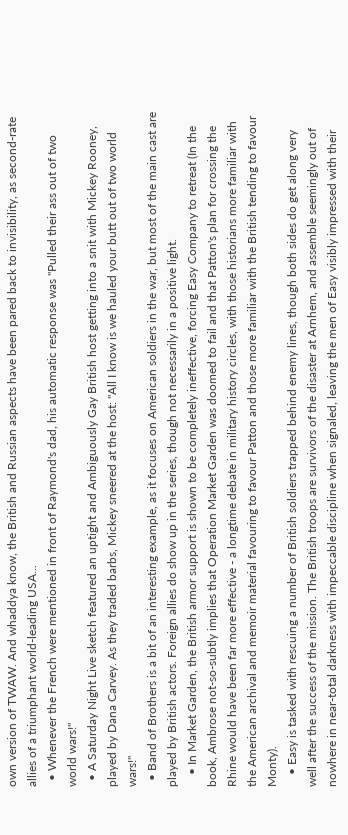own version of TWAW. And whaddya know, the British and Russian aspects have been pared back to invisibility, as second-rate allies of a triumphant world-leading USA...
  • Whenever the French were mentioned in front of Raymond's dad, his automatic response was "Pulled their ass out of two world wars!"
  • A Saturday Night Live sketch featured an uptight and Ambiguously Gay British host getting into a snit with Mickey Rooney, played by Dana Carvey. As they traded barbs, Mickey sneered at the host: "All I know is we hauled your butt out of two world wars!"
  • Band of Brothers is a bit of an interesting example, as it focuses on American soldiers in the war, but most of the main cast are played by British actors. Foreign allies do show up in the series, though not necessarily in a positive light.
    • In Market Garden, the British armor support is shown to be completely ineffective, forcing Easy Company to retreat (In the book, Ambrose not-so-subtly implies that Operation Market Garden was doomed to fail and that Patton's plan for crossing the Rhine would have been far more effective - a longtime debate in military history circles, with those historians more familiar with the American archival and memoir material favouring to favour Patton and those more familiar with the British tending to favour Monty).
    • Easy is tasked with rescuing a number of British soldiers trapped behind enemy lines, though both sides do get along very well after the success of the mission. The British troops are survivors of the disaster at Arnhem, and assemble seemingly out of nowhere in near-total darkness with impeccable discipline when signaled, leaving the men of Easy visibly impressed with their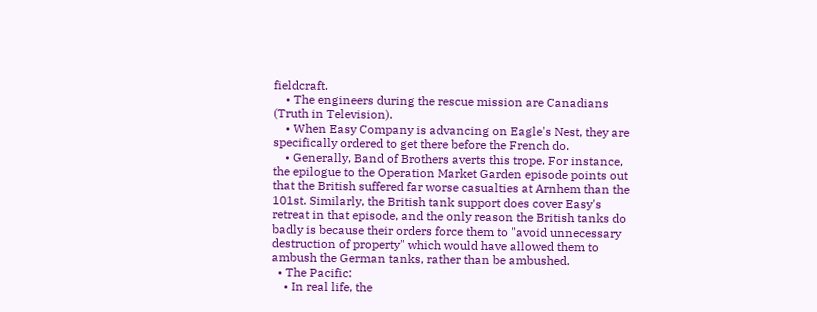fieldcraft.
    • The engineers during the rescue mission are Canadians (Truth in Television).
    • When Easy Company is advancing on Eagle's Nest, they are specifically ordered to get there before the French do.
    • Generally, Band of Brothers averts this trope. For instance, the epilogue to the Operation Market Garden episode points out that the British suffered far worse casualties at Arnhem than the 101st. Similarly, the British tank support does cover Easy's retreat in that episode, and the only reason the British tanks do badly is because their orders force them to "avoid unnecessary destruction of property" which would have allowed them to ambush the German tanks, rather than be ambushed.
  • The Pacific:
    • In real life, the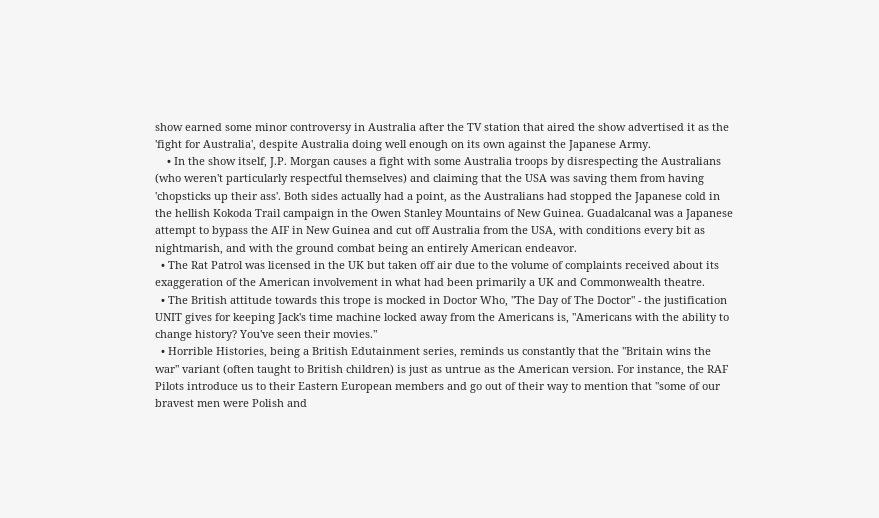show earned some minor controversy in Australia after the TV station that aired the show advertised it as the 'fight for Australia', despite Australia doing well enough on its own against the Japanese Army.
    • In the show itself, J.P. Morgan causes a fight with some Australia troops by disrespecting the Australians (who weren't particularly respectful themselves) and claiming that the USA was saving them from having 'chopsticks up their ass'. Both sides actually had a point, as the Australians had stopped the Japanese cold in the hellish Kokoda Trail campaign in the Owen Stanley Mountains of New Guinea. Guadalcanal was a Japanese attempt to bypass the AIF in New Guinea and cut off Australia from the USA, with conditions every bit as nightmarish, and with the ground combat being an entirely American endeavor.
  • The Rat Patrol was licensed in the UK but taken off air due to the volume of complaints received about its exaggeration of the American involvement in what had been primarily a UK and Commonwealth theatre.
  • The British attitude towards this trope is mocked in Doctor Who, "The Day of The Doctor" - the justification UNIT gives for keeping Jack's time machine locked away from the Americans is, "Americans with the ability to change history? You've seen their movies."
  • Horrible Histories, being a British Edutainment series, reminds us constantly that the "Britain wins the war" variant (often taught to British children) is just as untrue as the American version. For instance, the RAF Pilots introduce us to their Eastern European members and go out of their way to mention that "some of our bravest men were Polish and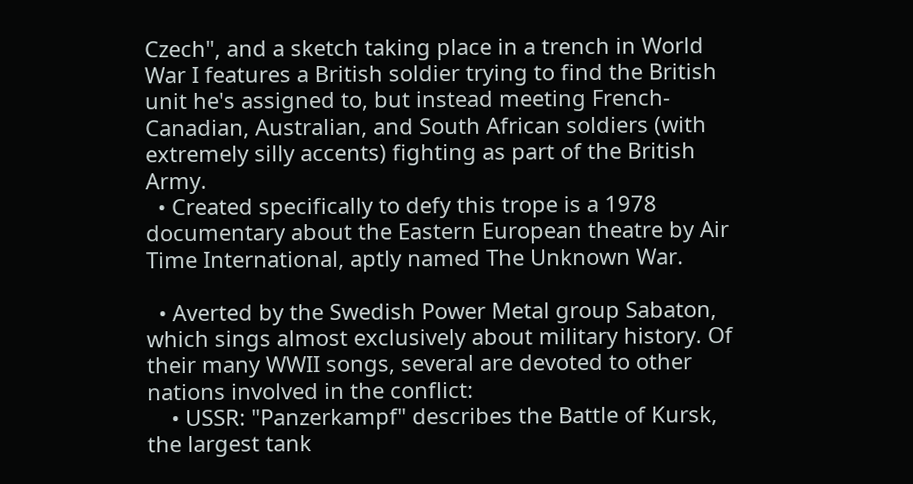Czech", and a sketch taking place in a trench in World War I features a British soldier trying to find the British unit he's assigned to, but instead meeting French-Canadian, Australian, and South African soldiers (with extremely silly accents) fighting as part of the British Army.
  • Created specifically to defy this trope is a 1978 documentary about the Eastern European theatre by Air Time International, aptly named The Unknown War.

  • Averted by the Swedish Power Metal group Sabaton, which sings almost exclusively about military history. Of their many WWII songs, several are devoted to other nations involved in the conflict:
    • USSR: "Panzerkampf" describes the Battle of Kursk, the largest tank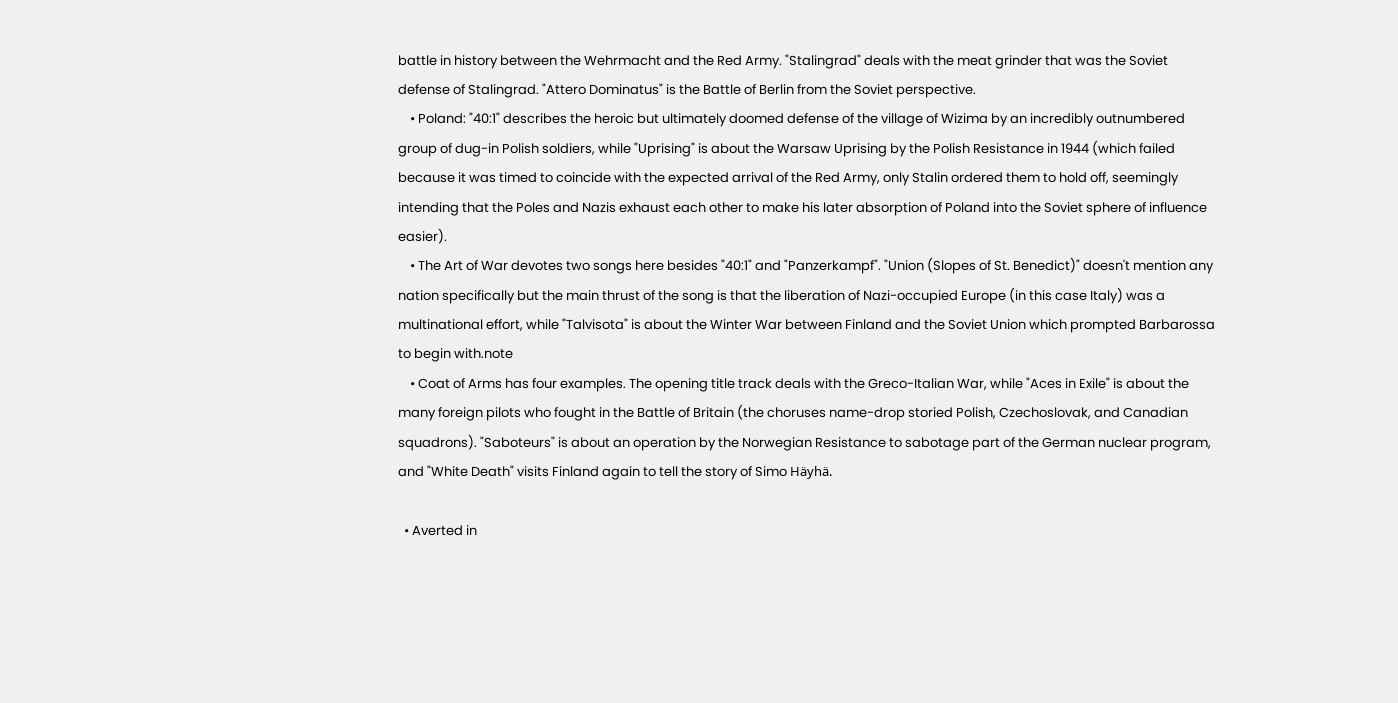battle in history between the Wehrmacht and the Red Army. "Stalingrad" deals with the meat grinder that was the Soviet defense of Stalingrad. "Attero Dominatus" is the Battle of Berlin from the Soviet perspective.
    • Poland: "40:1" describes the heroic but ultimately doomed defense of the village of Wizima by an incredibly outnumbered group of dug-in Polish soldiers, while "Uprising" is about the Warsaw Uprising by the Polish Resistance in 1944 (which failed because it was timed to coincide with the expected arrival of the Red Army, only Stalin ordered them to hold off, seemingly intending that the Poles and Nazis exhaust each other to make his later absorption of Poland into the Soviet sphere of influence easier).
    • The Art of War devotes two songs here besides "40:1" and "Panzerkampf". "Union (Slopes of St. Benedict)" doesn't mention any nation specifically but the main thrust of the song is that the liberation of Nazi-occupied Europe (in this case Italy) was a multinational effort, while "Talvisota" is about the Winter War between Finland and the Soviet Union which prompted Barbarossa to begin with.note
    • Coat of Arms has four examples. The opening title track deals with the Greco-Italian War, while "Aces in Exile" is about the many foreign pilots who fought in the Battle of Britain (the choruses name-drop storied Polish, Czechoslovak, and Canadian squadrons). "Saboteurs" is about an operation by the Norwegian Resistance to sabotage part of the German nuclear program, and "White Death" visits Finland again to tell the story of Simo Häyhä.

  • Averted in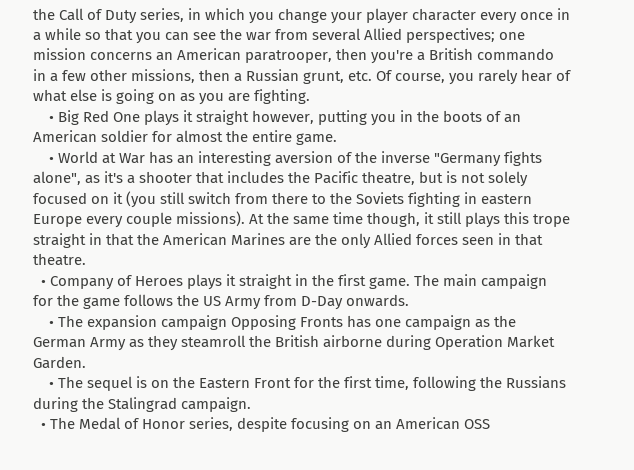the Call of Duty series, in which you change your player character every once in a while so that you can see the war from several Allied perspectives; one mission concerns an American paratrooper, then you're a British commando in a few other missions, then a Russian grunt, etc. Of course, you rarely hear of what else is going on as you are fighting.
    • Big Red One plays it straight however, putting you in the boots of an American soldier for almost the entire game.
    • World at War has an interesting aversion of the inverse "Germany fights alone", as it's a shooter that includes the Pacific theatre, but is not solely focused on it (you still switch from there to the Soviets fighting in eastern Europe every couple missions). At the same time though, it still plays this trope straight in that the American Marines are the only Allied forces seen in that theatre.
  • Company of Heroes plays it straight in the first game. The main campaign for the game follows the US Army from D-Day onwards.
    • The expansion campaign Opposing Fronts has one campaign as the German Army as they steamroll the British airborne during Operation Market Garden.
    • The sequel is on the Eastern Front for the first time, following the Russians during the Stalingrad campaign.
  • The Medal of Honor series, despite focusing on an American OSS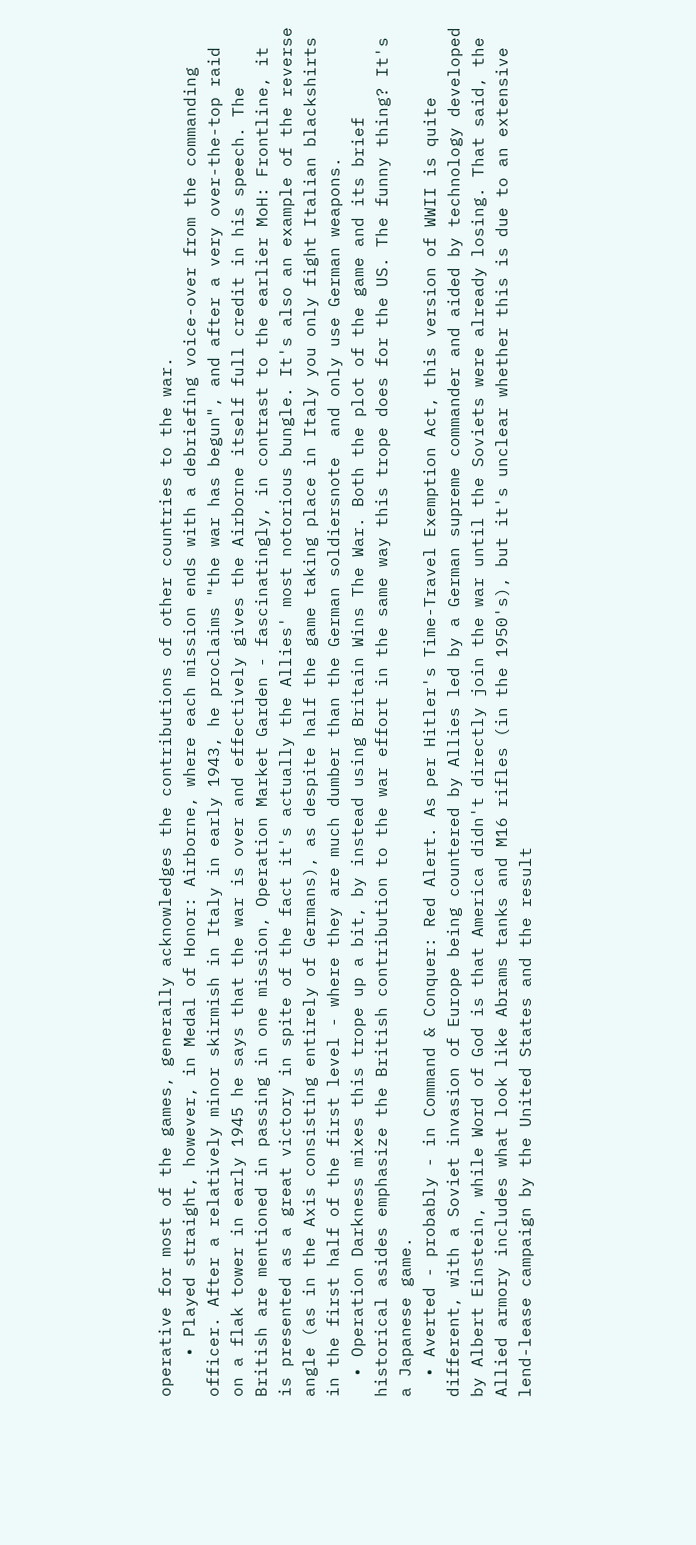operative for most of the games, generally acknowledges the contributions of other countries to the war.
    • Played straight, however, in Medal of Honor: Airborne, where each mission ends with a debriefing voice-over from the commanding officer. After a relatively minor skirmish in Italy in early 1943, he proclaims "the war has begun", and after a very over-the-top raid on a flak tower in early 1945 he says that the war is over and effectively gives the Airborne itself full credit in his speech. The British are mentioned in passing in one mission, Operation Market Garden - fascinatingly, in contrast to the earlier MoH: Frontline, it is presented as a great victory in spite of the fact it's actually the Allies' most notorious bungle. It's also an example of the reverse angle (as in the Axis consisting entirely of Germans), as despite half the game taking place in Italy you only fight Italian blackshirts in the first half of the first level - where they are much dumber than the German soldiersnote  and only use German weapons.
  • Operation Darkness mixes this trope up a bit, by instead using Britain Wins The War. Both the plot of the game and its brief historical asides emphasize the British contribution to the war effort in the same way this trope does for the US. The funny thing? It's a Japanese game.
  • Averted - probably - in Command & Conquer: Red Alert. As per Hitler's Time-Travel Exemption Act, this version of WWII is quite different, with a Soviet invasion of Europe being countered by Allies led by a German supreme commander and aided by technology developed by Albert Einstein, while Word of God is that America didn't directly join the war until the Soviets were already losing. That said, the Allied armory includes what look like Abrams tanks and M16 rifles (in the 1950's), but it's unclear whether this is due to an extensive lend-lease campaign by the United States and the result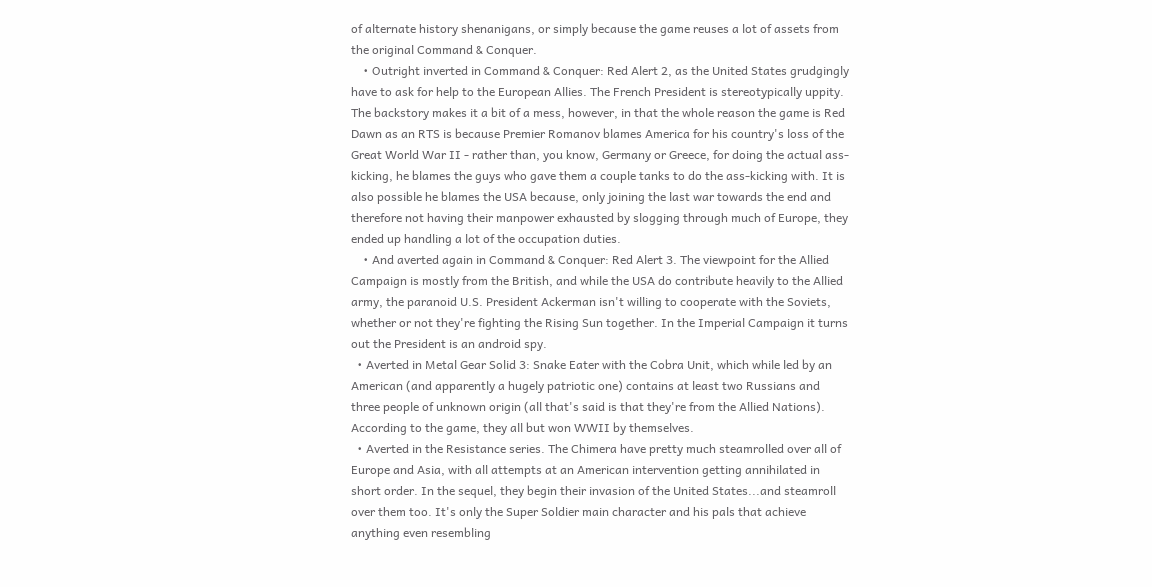of alternate history shenanigans, or simply because the game reuses a lot of assets from the original Command & Conquer.
    • Outright inverted in Command & Conquer: Red Alert 2, as the United States grudgingly have to ask for help to the European Allies. The French President is stereotypically uppity. The backstory makes it a bit of a mess, however, in that the whole reason the game is Red Dawn as an RTS is because Premier Romanov blames America for his country's loss of the Great World War II - rather than, you know, Germany or Greece, for doing the actual ass-kicking, he blames the guys who gave them a couple tanks to do the ass-kicking with. It is also possible he blames the USA because, only joining the last war towards the end and therefore not having their manpower exhausted by slogging through much of Europe, they ended up handling a lot of the occupation duties.
    • And averted again in Command & Conquer: Red Alert 3. The viewpoint for the Allied Campaign is mostly from the British, and while the USA do contribute heavily to the Allied army, the paranoid U.S. President Ackerman isn't willing to cooperate with the Soviets, whether or not they're fighting the Rising Sun together. In the Imperial Campaign it turns out the President is an android spy.
  • Averted in Metal Gear Solid 3: Snake Eater with the Cobra Unit, which while led by an American (and apparently a hugely patriotic one) contains at least two Russians and three people of unknown origin (all that's said is that they're from the Allied Nations). According to the game, they all but won WWII by themselves.
  • Averted in the Resistance series. The Chimera have pretty much steamrolled over all of Europe and Asia, with all attempts at an American intervention getting annihilated in short order. In the sequel, they begin their invasion of the United States...and steamroll over them too. It's only the Super Soldier main character and his pals that achieve anything even resembling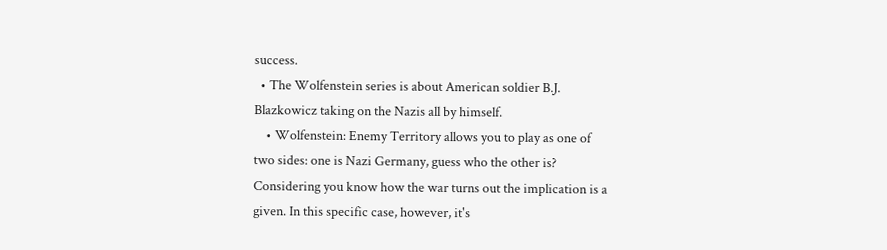success.
  • The Wolfenstein series is about American soldier B.J. Blazkowicz taking on the Nazis all by himself.
    • Wolfenstein: Enemy Territory allows you to play as one of two sides: one is Nazi Germany, guess who the other is? Considering you know how the war turns out the implication is a given. In this specific case, however, it's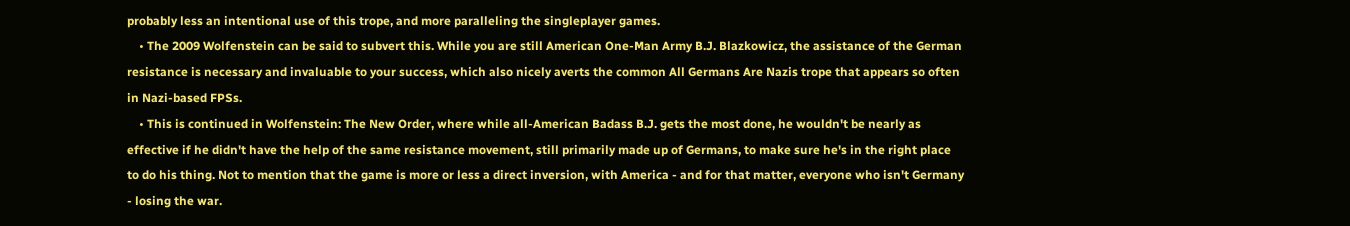probably less an intentional use of this trope, and more paralleling the singleplayer games.
    • The 2009 Wolfenstein can be said to subvert this. While you are still American One-Man Army B.J. Blazkowicz, the assistance of the German resistance is necessary and invaluable to your success, which also nicely averts the common All Germans Are Nazis trope that appears so often in Nazi-based FPSs.
    • This is continued in Wolfenstein: The New Order, where while all-American Badass B.J. gets the most done, he wouldn't be nearly as effective if he didn't have the help of the same resistance movement, still primarily made up of Germans, to make sure he's in the right place to do his thing. Not to mention that the game is more or less a direct inversion, with America - and for that matter, everyone who isn't Germany - losing the war.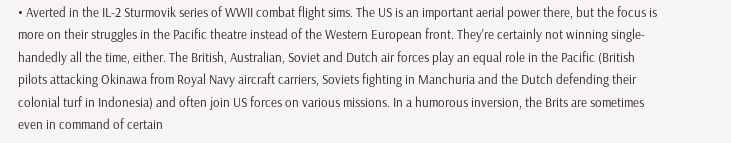• Averted in the IL-2 Sturmovik series of WWII combat flight sims. The US is an important aerial power there, but the focus is more on their struggles in the Pacific theatre instead of the Western European front. They're certainly not winning single-handedly all the time, either. The British, Australian, Soviet and Dutch air forces play an equal role in the Pacific (British pilots attacking Okinawa from Royal Navy aircraft carriers, Soviets fighting in Manchuria and the Dutch defending their colonial turf in Indonesia) and often join US forces on various missions. In a humorous inversion, the Brits are sometimes even in command of certain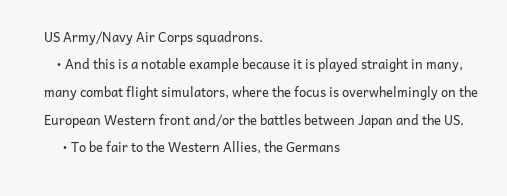US Army/Navy Air Corps squadrons.
    • And this is a notable example because it is played straight in many, many combat flight simulators, where the focus is overwhelmingly on the European Western front and/or the battles between Japan and the US.
      • To be fair to the Western Allies, the Germans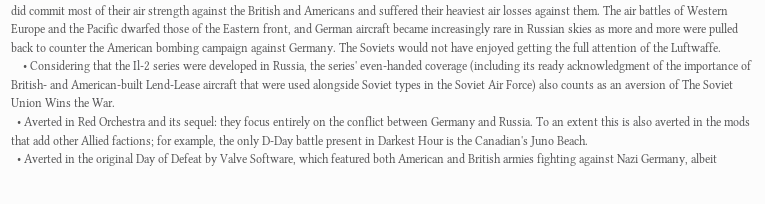did commit most of their air strength against the British and Americans and suffered their heaviest air losses against them. The air battles of Western Europe and the Pacific dwarfed those of the Eastern front, and German aircraft became increasingly rare in Russian skies as more and more were pulled back to counter the American bombing campaign against Germany. The Soviets would not have enjoyed getting the full attention of the Luftwaffe.
    • Considering that the Il-2 series were developed in Russia, the series' even-handed coverage (including its ready acknowledgment of the importance of British- and American-built Lend-Lease aircraft that were used alongside Soviet types in the Soviet Air Force) also counts as an aversion of The Soviet Union Wins the War.
  • Averted in Red Orchestra and its sequel: they focus entirely on the conflict between Germany and Russia. To an extent this is also averted in the mods that add other Allied factions; for example, the only D-Day battle present in Darkest Hour is the Canadian's Juno Beach.
  • Averted in the original Day of Defeat by Valve Software, which featured both American and British armies fighting against Nazi Germany, albeit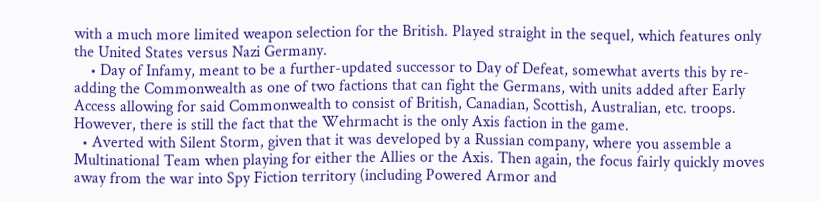with a much more limited weapon selection for the British. Played straight in the sequel, which features only the United States versus Nazi Germany.
    • Day of Infamy, meant to be a further-updated successor to Day of Defeat, somewhat averts this by re-adding the Commonwealth as one of two factions that can fight the Germans, with units added after Early Access allowing for said Commonwealth to consist of British, Canadian, Scottish, Australian, etc. troops. However, there is still the fact that the Wehrmacht is the only Axis faction in the game.
  • Averted with Silent Storm, given that it was developed by a Russian company, where you assemble a Multinational Team when playing for either the Allies or the Axis. Then again, the focus fairly quickly moves away from the war into Spy Fiction territory (including Powered Armor and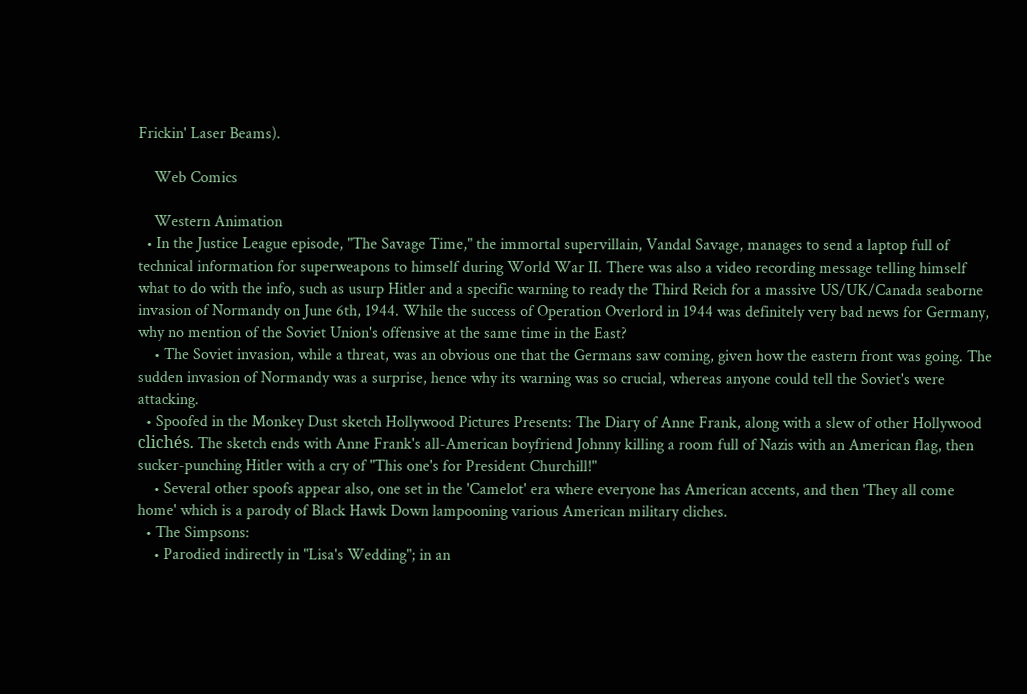Frickin' Laser Beams).

    Web Comics

    Western Animation
  • In the Justice League episode, "The Savage Time," the immortal supervillain, Vandal Savage, manages to send a laptop full of technical information for superweapons to himself during World War II. There was also a video recording message telling himself what to do with the info, such as usurp Hitler and a specific warning to ready the Third Reich for a massive US/UK/Canada seaborne invasion of Normandy on June 6th, 1944. While the success of Operation Overlord in 1944 was definitely very bad news for Germany, why no mention of the Soviet Union's offensive at the same time in the East?
    • The Soviet invasion, while a threat, was an obvious one that the Germans saw coming, given how the eastern front was going. The sudden invasion of Normandy was a surprise, hence why its warning was so crucial, whereas anyone could tell the Soviet's were attacking.
  • Spoofed in the Monkey Dust sketch Hollywood Pictures Presents: The Diary of Anne Frank, along with a slew of other Hollywood clichés. The sketch ends with Anne Frank's all-American boyfriend Johnny killing a room full of Nazis with an American flag, then sucker-punching Hitler with a cry of "This one's for President Churchill!"
    • Several other spoofs appear also, one set in the 'Camelot' era where everyone has American accents, and then 'They all come home' which is a parody of Black Hawk Down lampooning various American military cliches.
  • The Simpsons:
    • Parodied indirectly in "Lisa's Wedding"; in an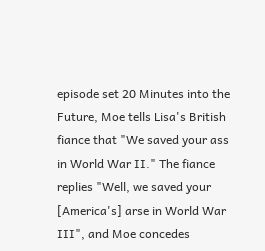episode set 20 Minutes into the Future, Moe tells Lisa's British fiance that "We saved your ass in World War II." The fiance replies "Well, we saved your [America's] arse in World War III", and Moe concedes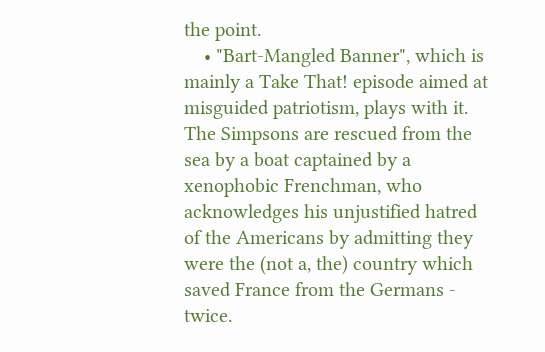the point.
    • "Bart-Mangled Banner", which is mainly a Take That! episode aimed at misguided patriotism, plays with it. The Simpsons are rescued from the sea by a boat captained by a xenophobic Frenchman, who acknowledges his unjustified hatred of the Americans by admitting they were the (not a, the) country which saved France from the Germans - twice.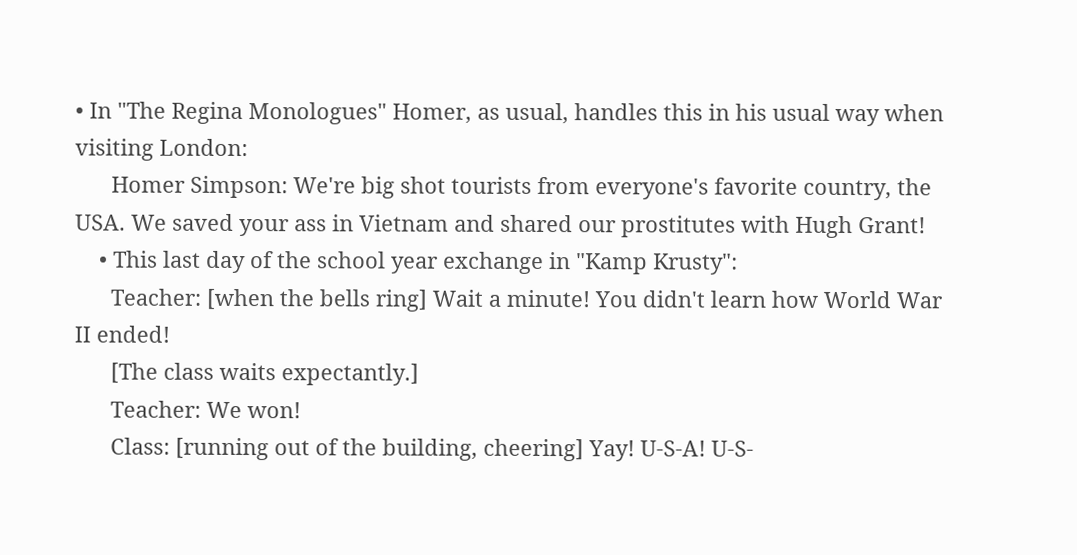• In "The Regina Monologues" Homer, as usual, handles this in his usual way when visiting London:
      Homer Simpson: We're big shot tourists from everyone's favorite country, the USA. We saved your ass in Vietnam and shared our prostitutes with Hugh Grant!
    • This last day of the school year exchange in "Kamp Krusty":
      Teacher: [when the bells ring] Wait a minute! You didn't learn how World War II ended!
      [The class waits expectantly.]
      Teacher: We won!
      Class: [running out of the building, cheering] Yay! U-S-A! U-S-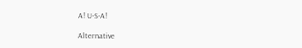A! U-S-A!

Alternative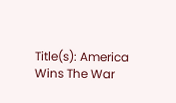Title(s): America Wins The War